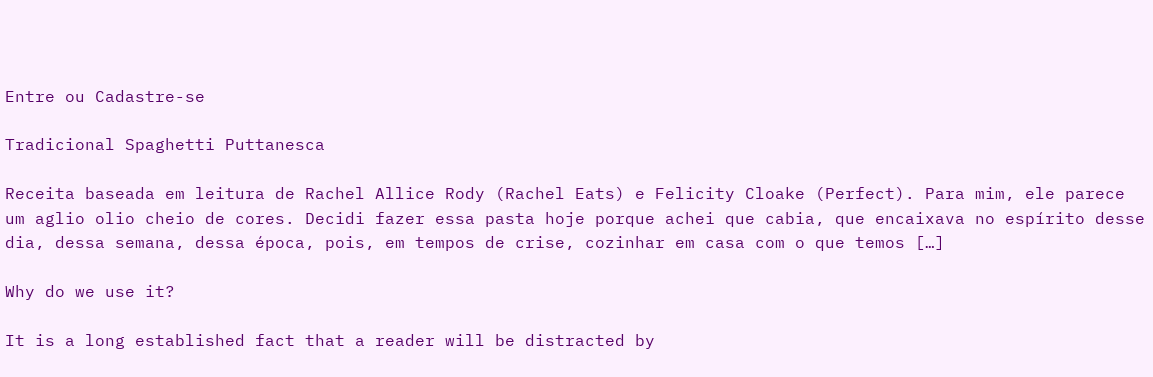Entre ou Cadastre-se

Tradicional Spaghetti Puttanesca

Receita baseada em leitura de Rachel Allice Rody (Rachel Eats) e Felicity Cloake (Perfect). Para mim, ele parece um aglio olio cheio de cores. Decidi fazer essa pasta hoje porque achei que cabia, que encaixava no espírito desse dia, dessa semana, dessa época, pois, em tempos de crise, cozinhar em casa com o que temos […]

Why do we use it?

It is a long established fact that a reader will be distracted by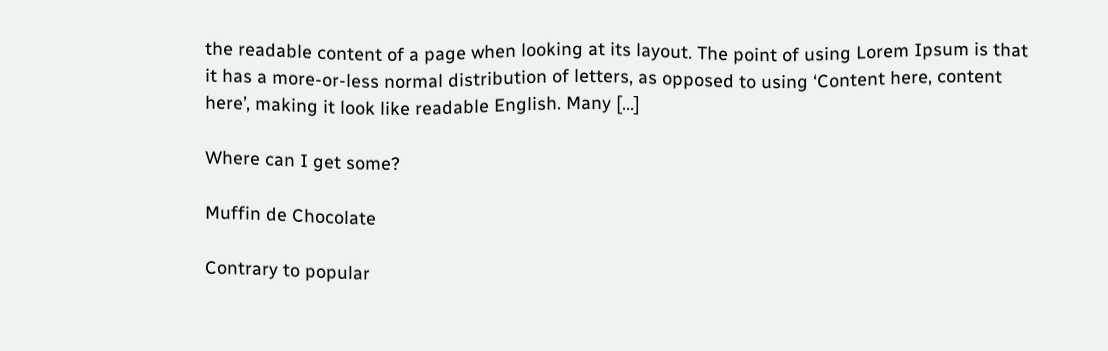the readable content of a page when looking at its layout. The point of using Lorem Ipsum is that it has a more-or-less normal distribution of letters, as opposed to using ‘Content here, content here’, making it look like readable English. Many […]

Where can I get some?

Muffin de Chocolate

Contrary to popular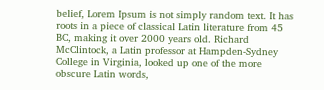belief, Lorem Ipsum is not simply random text. It has roots in a piece of classical Latin literature from 45 BC, making it over 2000 years old. Richard McClintock, a Latin professor at Hampden-Sydney College in Virginia, looked up one of the more obscure Latin words,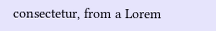consectetur, from a Lorem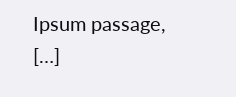Ipsum passage, […]